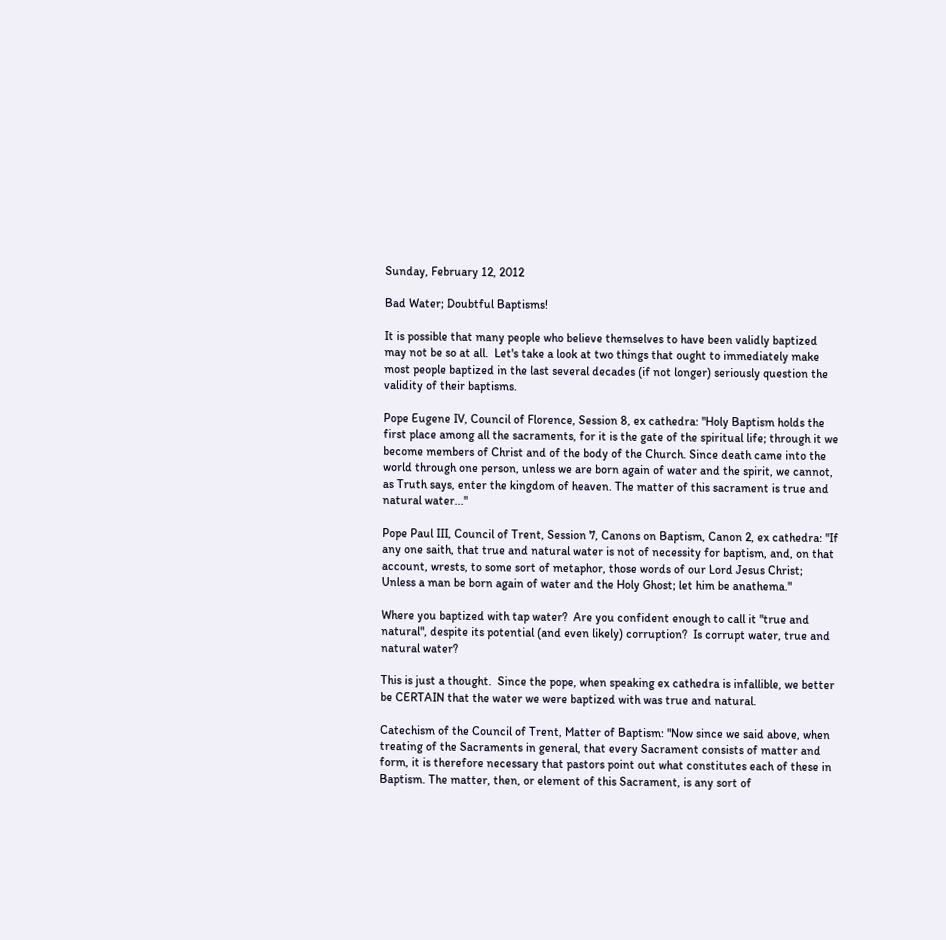Sunday, February 12, 2012

Bad Water; Doubtful Baptisms!

It is possible that many people who believe themselves to have been validly baptized may not be so at all.  Let's take a look at two things that ought to immediately make most people baptized in the last several decades (if not longer) seriously question the validity of their baptisms.

Pope Eugene IV, Council of Florence, Session 8, ex cathedra: "Holy Baptism holds the first place among all the sacraments, for it is the gate of the spiritual life; through it we become members of Christ and of the body of the Church. Since death came into the world through one person, unless we are born again of water and the spirit, we cannot, as Truth says, enter the kingdom of heaven. The matter of this sacrament is true and natural water..."

Pope Paul III, Council of Trent, Session 7, Canons on Baptism, Canon 2, ex cathedra: "If any one saith, that true and natural water is not of necessity for baptism, and, on that account, wrests, to some sort of metaphor, those words of our Lord Jesus Christ; Unless a man be born again of water and the Holy Ghost; let him be anathema."

Where you baptized with tap water?  Are you confident enough to call it "true and natural", despite its potential (and even likely) corruption?  Is corrupt water, true and natural water?

This is just a thought.  Since the pope, when speaking ex cathedra is infallible, we better be CERTAIN that the water we were baptized with was true and natural.

Catechism of the Council of Trent, Matter of Baptism: "Now since we said above, when treating of the Sacraments in general, that every Sacrament consists of matter and form, it is therefore necessary that pastors point out what constitutes each of these in Baptism. The matter, then, or element of this Sacrament, is any sort of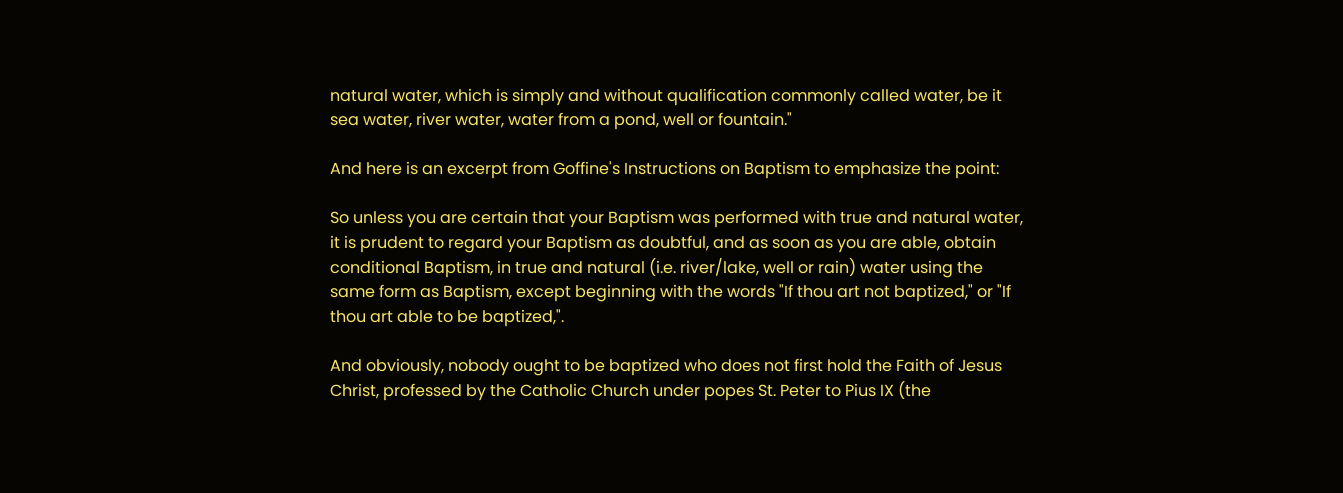natural water, which is simply and without qualification commonly called water, be it sea water, river water, water from a pond, well or fountain."

And here is an excerpt from Goffine's Instructions on Baptism to emphasize the point:

So unless you are certain that your Baptism was performed with true and natural water, it is prudent to regard your Baptism as doubtful, and as soon as you are able, obtain conditional Baptism, in true and natural (i.e. river/lake, well or rain) water using the same form as Baptism, except beginning with the words "If thou art not baptized," or "If thou art able to be baptized,".

And obviously, nobody ought to be baptized who does not first hold the Faith of Jesus Christ, professed by the Catholic Church under popes St. Peter to Pius IX (the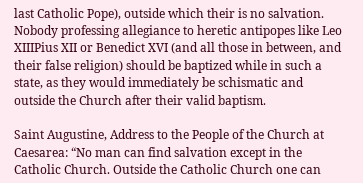last Catholic Pope), outside which their is no salvation.  Nobody professing allegiance to heretic antipopes like Leo XIIIPius XII or Benedict XVI (and all those in between, and their false religion) should be baptized while in such a state, as they would immediately be schismatic and outside the Church after their valid baptism.

Saint Augustine, Address to the People of the Church at Caesarea: “No man can find salvation except in the Catholic Church. Outside the Catholic Church one can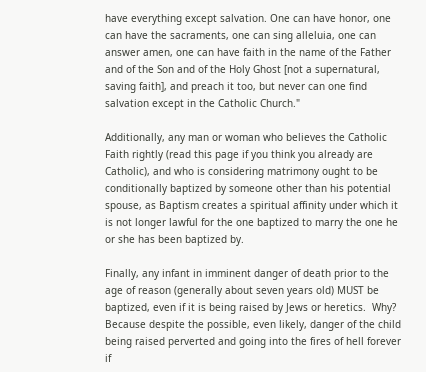have everything except salvation. One can have honor, one can have the sacraments, one can sing alleluia, one can answer amen, one can have faith in the name of the Father and of the Son and of the Holy Ghost [not a supernatural, saving faith], and preach it too, but never can one find salvation except in the Catholic Church."

Additionally, any man or woman who believes the Catholic Faith rightly (read this page if you think you already are Catholic), and who is considering matrimony ought to be conditionally baptized by someone other than his potential spouse, as Baptism creates a spiritual affinity under which it is not longer lawful for the one baptized to marry the one he or she has been baptized by.

Finally, any infant in imminent danger of death prior to the age of reason (generally about seven years old) MUST be baptized, even if it is being raised by Jews or heretics.  Why?  Because despite the possible, even likely, danger of the child being raised perverted and going into the fires of hell forever if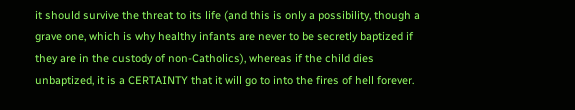it should survive the threat to its life (and this is only a possibility, though a grave one, which is why healthy infants are never to be secretly baptized if they are in the custody of non-Catholics), whereas if the child dies unbaptized, it is a CERTAINTY that it will go to into the fires of hell forever.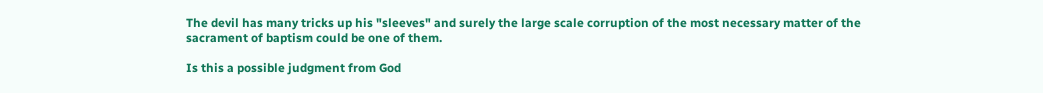The devil has many tricks up his "sleeves" and surely the large scale corruption of the most necessary matter of the sacrament of baptism could be one of them.

Is this a possible judgment from God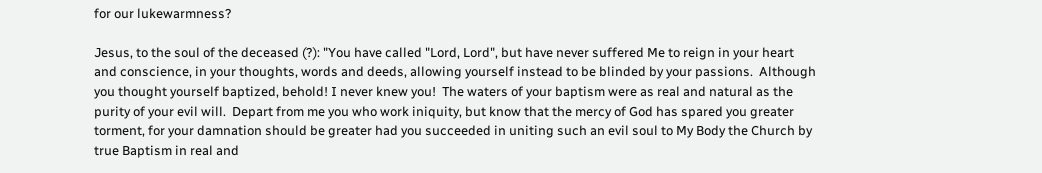for our lukewarmness?

Jesus, to the soul of the deceased (?): "You have called "Lord, Lord", but have never suffered Me to reign in your heart and conscience, in your thoughts, words and deeds, allowing yourself instead to be blinded by your passions.  Although you thought yourself baptized, behold! I never knew you!  The waters of your baptism were as real and natural as the purity of your evil will.  Depart from me you who work iniquity, but know that the mercy of God has spared you greater torment, for your damnation should be greater had you succeeded in uniting such an evil soul to My Body the Church by true Baptism in real and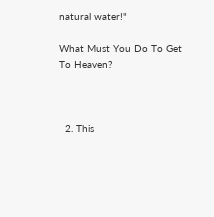natural water!"

What Must You Do To Get To Heaven?



  2. This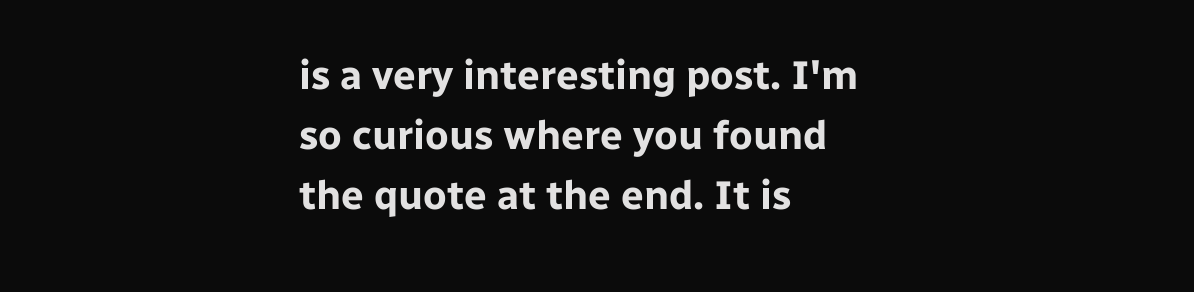is a very interesting post. I'm so curious where you found the quote at the end. It is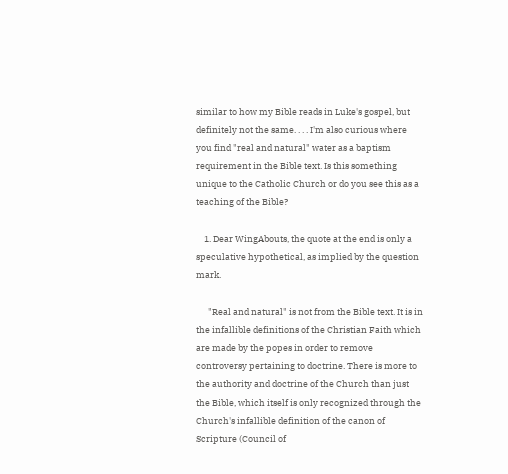similar to how my Bible reads in Luke's gospel, but definitely not the same. . . . I'm also curious where you find "real and natural" water as a baptism requirement in the Bible text. Is this something unique to the Catholic Church or do you see this as a teaching of the Bible?

    1. Dear WingAbouts, the quote at the end is only a speculative hypothetical, as implied by the question mark.

      "Real and natural" is not from the Bible text. It is in the infallible definitions of the Christian Faith which are made by the popes in order to remove controversy pertaining to doctrine. There is more to the authority and doctrine of the Church than just the Bible, which itself is only recognized through the Church's infallible definition of the canon of Scripture (Council of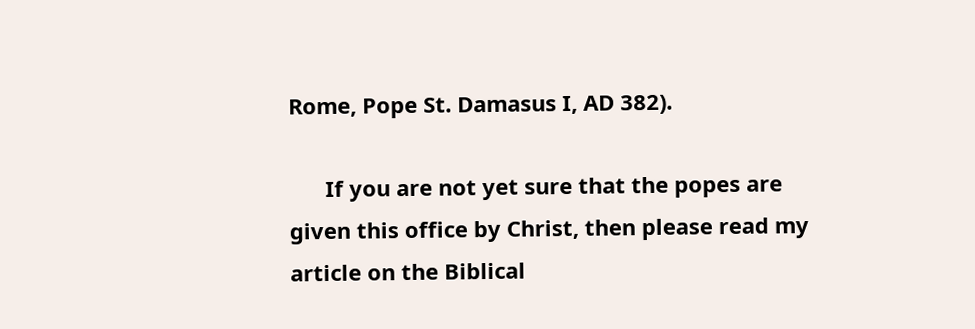Rome, Pope St. Damasus I, AD 382).

      If you are not yet sure that the popes are given this office by Christ, then please read my article on the Biblical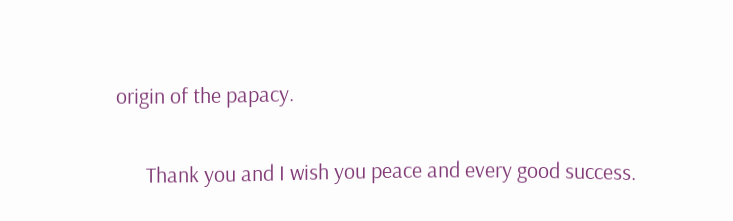origin of the papacy.

      Thank you and I wish you peace and every good success.